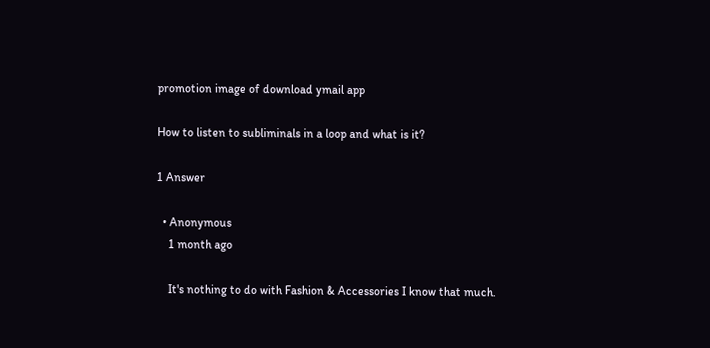promotion image of download ymail app

How to listen to subliminals in a loop and what is it?

1 Answer

  • Anonymous
    1 month ago

    It's nothing to do with Fashion & Accessories I know that much.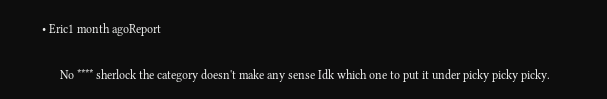• Eric1 month agoReport

      No **** sherlock the category doesn't make any sense Idk which one to put it under picky picky picky.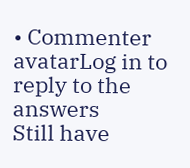• Commenter avatarLog in to reply to the answers
Still have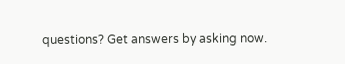questions? Get answers by asking now.